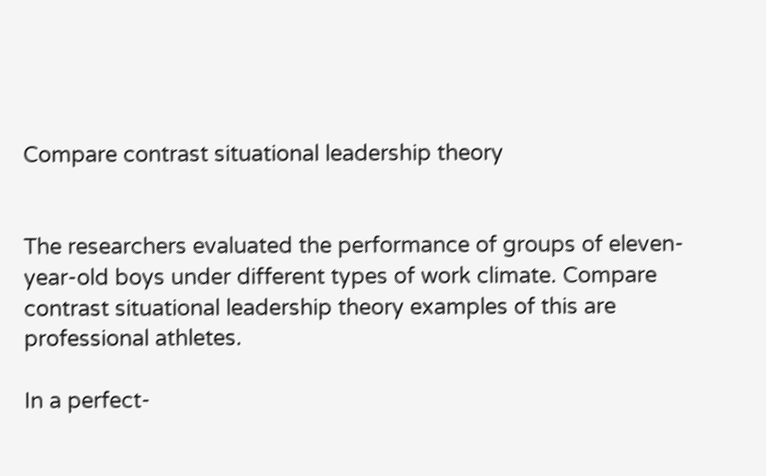Compare contrast situational leadership theory


The researchers evaluated the performance of groups of eleven-year-old boys under different types of work climate. Compare contrast situational leadership theory examples of this are professional athletes.

In a perfect-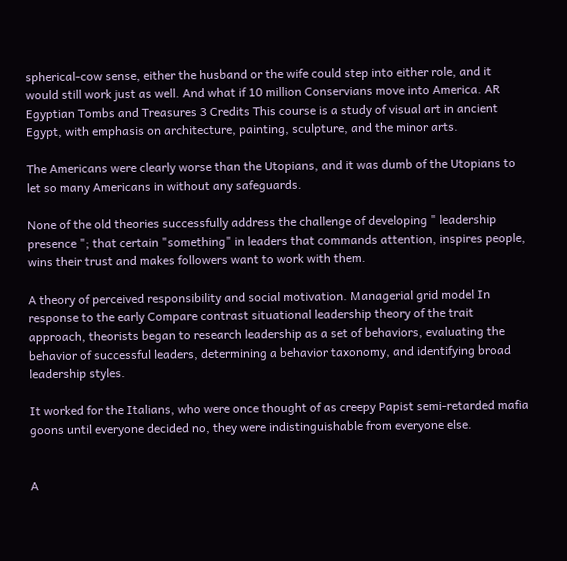spherical-cow sense, either the husband or the wife could step into either role, and it would still work just as well. And what if 10 million Conservians move into America. AR Egyptian Tombs and Treasures 3 Credits This course is a study of visual art in ancient Egypt, with emphasis on architecture, painting, sculpture, and the minor arts.

The Americans were clearly worse than the Utopians, and it was dumb of the Utopians to let so many Americans in without any safeguards.

None of the old theories successfully address the challenge of developing " leadership presence "; that certain "something" in leaders that commands attention, inspires people, wins their trust and makes followers want to work with them.

A theory of perceived responsibility and social motivation. Managerial grid model In response to the early Compare contrast situational leadership theory of the trait approach, theorists began to research leadership as a set of behaviors, evaluating the behavior of successful leaders, determining a behavior taxonomy, and identifying broad leadership styles.

It worked for the Italians, who were once thought of as creepy Papist semi-retarded mafia goons until everyone decided no, they were indistinguishable from everyone else.


A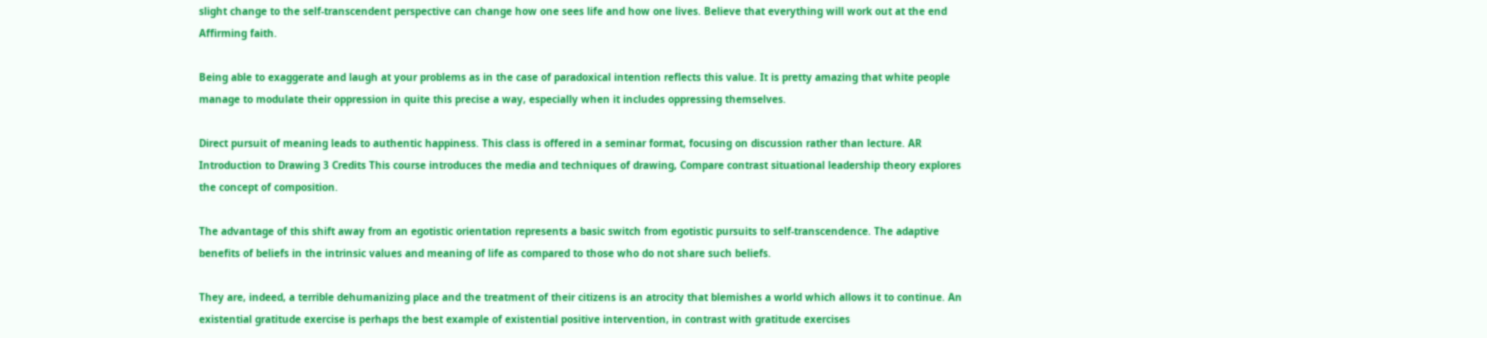slight change to the self-transcendent perspective can change how one sees life and how one lives. Believe that everything will work out at the end Affirming faith.

Being able to exaggerate and laugh at your problems as in the case of paradoxical intention reflects this value. It is pretty amazing that white people manage to modulate their oppression in quite this precise a way, especially when it includes oppressing themselves.

Direct pursuit of meaning leads to authentic happiness. This class is offered in a seminar format, focusing on discussion rather than lecture. AR Introduction to Drawing 3 Credits This course introduces the media and techniques of drawing, Compare contrast situational leadership theory explores the concept of composition.

The advantage of this shift away from an egotistic orientation represents a basic switch from egotistic pursuits to self-transcendence. The adaptive benefits of beliefs in the intrinsic values and meaning of life as compared to those who do not share such beliefs.

They are, indeed, a terrible dehumanizing place and the treatment of their citizens is an atrocity that blemishes a world which allows it to continue. An existential gratitude exercise is perhaps the best example of existential positive intervention, in contrast with gratitude exercises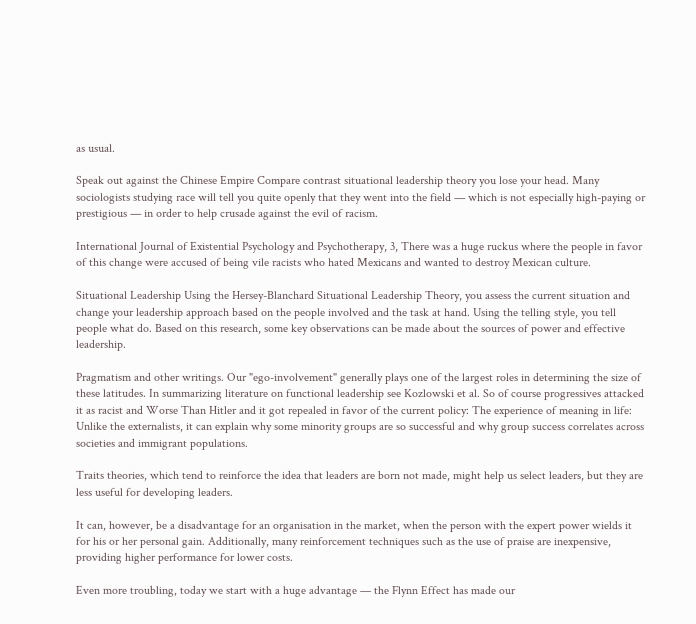as usual.

Speak out against the Chinese Empire Compare contrast situational leadership theory you lose your head. Many sociologists studying race will tell you quite openly that they went into the field — which is not especially high-paying or prestigious — in order to help crusade against the evil of racism.

International Journal of Existential Psychology and Psychotherapy, 3, There was a huge ruckus where the people in favor of this change were accused of being vile racists who hated Mexicans and wanted to destroy Mexican culture.

Situational Leadership Using the Hersey-Blanchard Situational Leadership Theory, you assess the current situation and change your leadership approach based on the people involved and the task at hand. Using the telling style, you tell people what do. Based on this research, some key observations can be made about the sources of power and effective leadership.

Pragmatism and other writings. Our "ego-involvement" generally plays one of the largest roles in determining the size of these latitudes. In summarizing literature on functional leadership see Kozlowski et al. So of course progressives attacked it as racist and Worse Than Hitler and it got repealed in favor of the current policy: The experience of meaning in life: Unlike the externalists, it can explain why some minority groups are so successful and why group success correlates across societies and immigrant populations.

Traits theories, which tend to reinforce the idea that leaders are born not made, might help us select leaders, but they are less useful for developing leaders.

It can, however, be a disadvantage for an organisation in the market, when the person with the expert power wields it for his or her personal gain. Additionally, many reinforcement techniques such as the use of praise are inexpensive, providing higher performance for lower costs.

Even more troubling, today we start with a huge advantage — the Flynn Effect has made our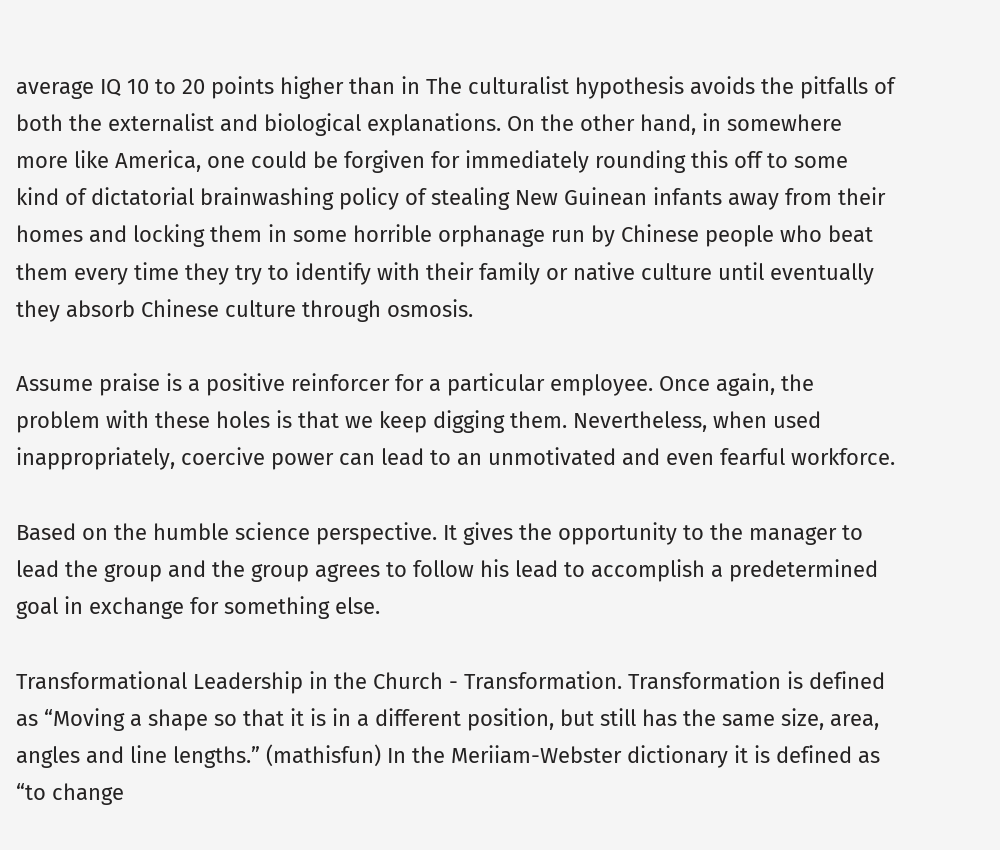average IQ 10 to 20 points higher than in The culturalist hypothesis avoids the pitfalls of both the externalist and biological explanations. On the other hand, in somewhere more like America, one could be forgiven for immediately rounding this off to some kind of dictatorial brainwashing policy of stealing New Guinean infants away from their homes and locking them in some horrible orphanage run by Chinese people who beat them every time they try to identify with their family or native culture until eventually they absorb Chinese culture through osmosis.

Assume praise is a positive reinforcer for a particular employee. Once again, the problem with these holes is that we keep digging them. Nevertheless, when used inappropriately, coercive power can lead to an unmotivated and even fearful workforce.

Based on the humble science perspective. It gives the opportunity to the manager to lead the group and the group agrees to follow his lead to accomplish a predetermined goal in exchange for something else.

Transformational Leadership in the Church - Transformation. Transformation is defined as “Moving a shape so that it is in a different position, but still has the same size, area, angles and line lengths.” (mathisfun) In the Meriiam-Webster dictionary it is defined as “to change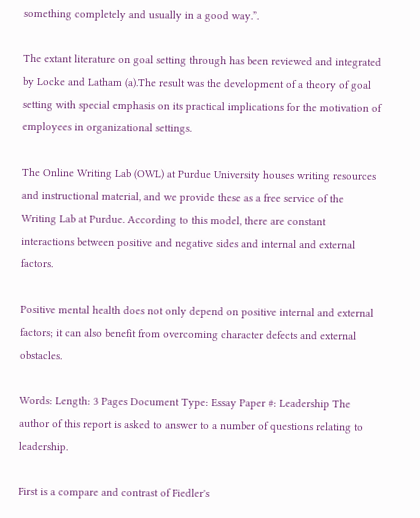something completely and usually in a good way.”.

The extant literature on goal setting through has been reviewed and integrated by Locke and Latham (a).The result was the development of a theory of goal setting with special emphasis on its practical implications for the motivation of employees in organizational settings.

The Online Writing Lab (OWL) at Purdue University houses writing resources and instructional material, and we provide these as a free service of the Writing Lab at Purdue. According to this model, there are constant interactions between positive and negative sides and internal and external factors.

Positive mental health does not only depend on positive internal and external factors; it can also benefit from overcoming character defects and external obstacles.

Words: Length: 3 Pages Document Type: Essay Paper #: Leadership The author of this report is asked to answer to a number of questions relating to leadership.

First is a compare and contrast of Fiedler's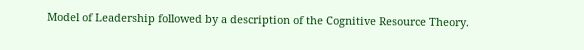Model of Leadership followed by a description of the Cognitive Resource Theory.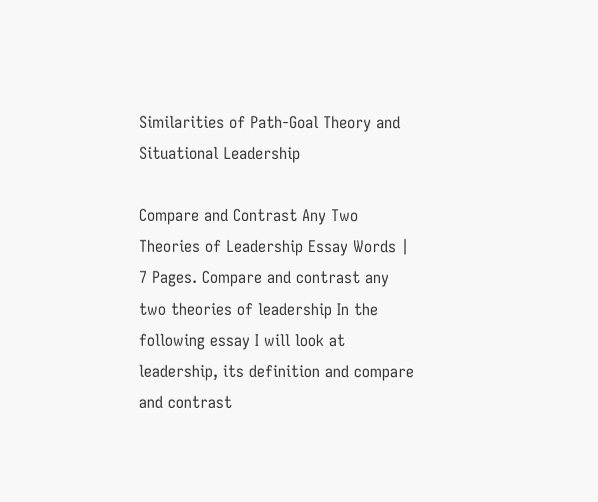Similarities of Path-Goal Theory and Situational Leadership

Compare and Contrast Any Two Theories of Leadership Essay Words | 7 Pages. Compare and contrast any two theories of leadership In the following essay I will look at leadership, its definition and compare and contrast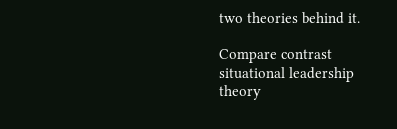two theories behind it.

Compare contrast situational leadership theory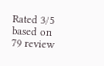Rated 3/5 based on 79 review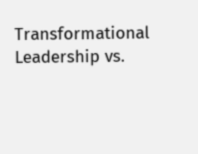Transformational Leadership vs.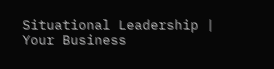Situational Leadership | Your Business